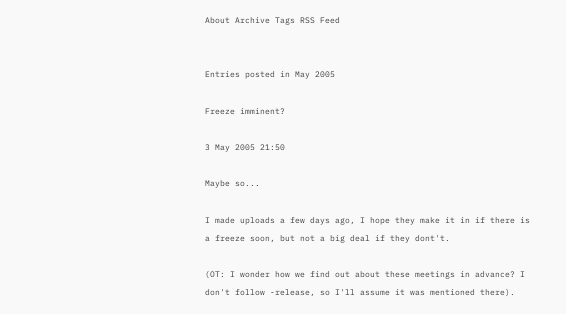About Archive Tags RSS Feed


Entries posted in May 2005

Freeze imminent?

3 May 2005 21:50

Maybe so...

I made uploads a few days ago, I hope they make it in if there is a freeze soon, but not a big deal if they dont't.

(OT: I wonder how we find out about these meetings in advance? I don't follow -release, so I'll assume it was mentioned there).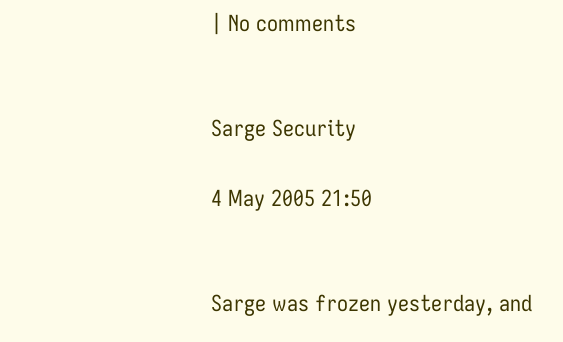| No comments


Sarge Security

4 May 2005 21:50


Sarge was frozen yesterday, and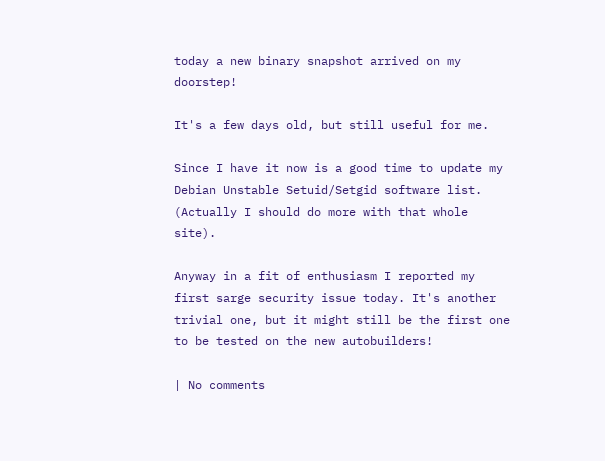today a new binary snapshot arrived on my doorstep!

It's a few days old, but still useful for me.

Since I have it now is a good time to update my Debian Unstable Setuid/Setgid software list. (Actually I should do more with that whole site).

Anyway in a fit of enthusiasm I reported my first sarge security issue today. It's another trivial one, but it might still be the first one to be tested on the new autobuilders!

| No comments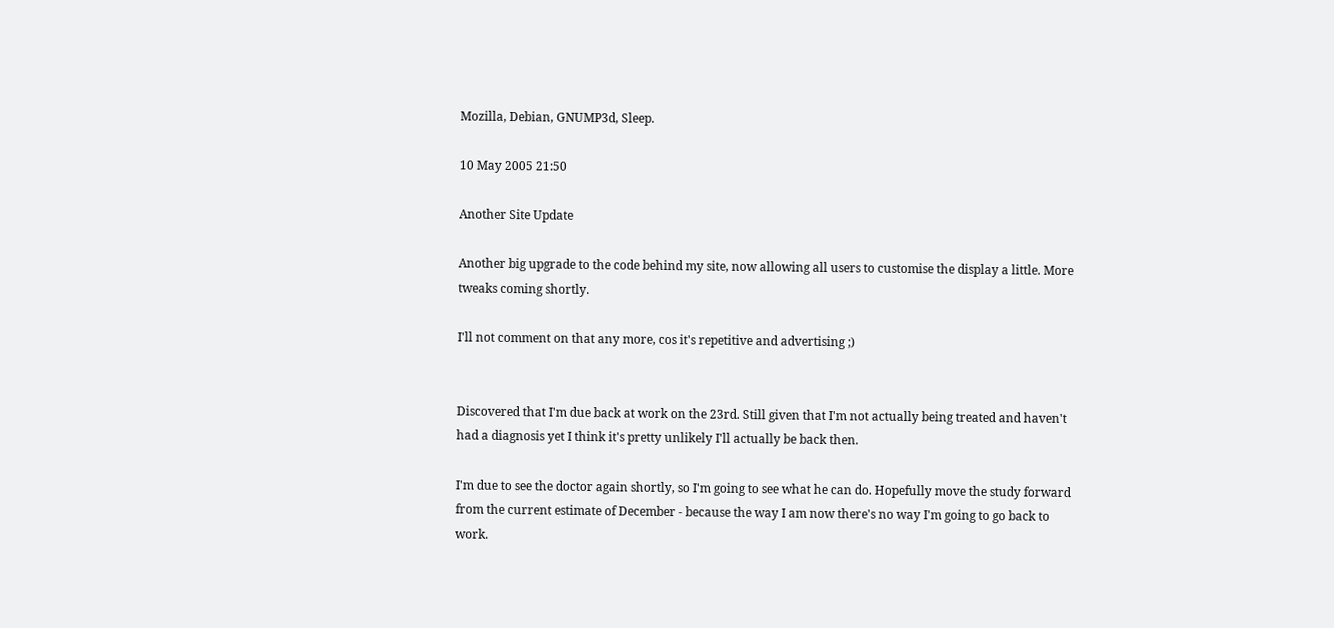Mozilla, Debian, GNUMP3d, Sleep.

10 May 2005 21:50

Another Site Update

Another big upgrade to the code behind my site, now allowing all users to customise the display a little. More tweaks coming shortly.

I'll not comment on that any more, cos it's repetitive and advertising ;)


Discovered that I'm due back at work on the 23rd. Still given that I'm not actually being treated and haven't had a diagnosis yet I think it's pretty unlikely I'll actually be back then.

I'm due to see the doctor again shortly, so I'm going to see what he can do. Hopefully move the study forward from the current estimate of December - because the way I am now there's no way I'm going to go back to work.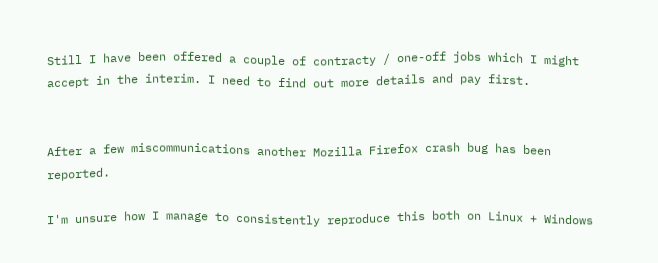Still I have been offered a couple of contracty / one-off jobs which I might accept in the interim. I need to find out more details and pay first.


After a few miscommunications another Mozilla Firefox crash bug has been reported.

I'm unsure how I manage to consistently reproduce this both on Linux + Windows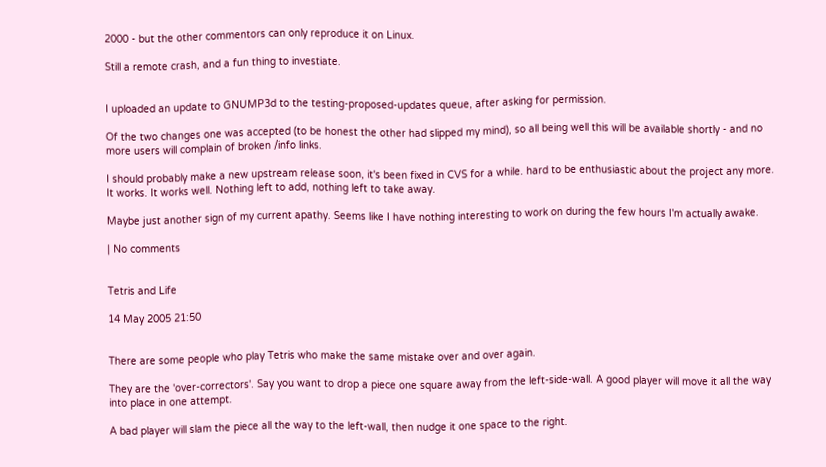2000 - but the other commentors can only reproduce it on Linux.

Still a remote crash, and a fun thing to investiate.


I uploaded an update to GNUMP3d to the testing-proposed-updates queue, after asking for permission.

Of the two changes one was accepted (to be honest the other had slipped my mind), so all being well this will be available shortly - and no more users will complain of broken /info links.

I should probably make a new upstream release soon, it's been fixed in CVS for a while. hard to be enthusiastic about the project any more. It works. It works well. Nothing left to add, nothing left to take away.

Maybe just another sign of my current apathy. Seems like I have nothing interesting to work on during the few hours I'm actually awake.

| No comments


Tetris and Life

14 May 2005 21:50


There are some people who play Tetris who make the same mistake over and over again.

They are the 'over-correctors'. Say you want to drop a piece one square away from the left-side-wall. A good player will move it all the way into place in one attempt.

A bad player will slam the piece all the way to the left-wall, then nudge it one space to the right.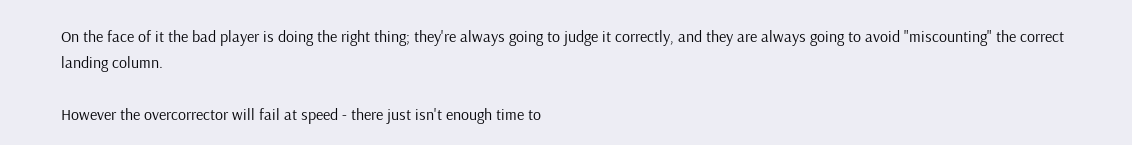On the face of it the bad player is doing the right thing; they're always going to judge it correctly, and they are always going to avoid "miscounting" the correct landing column.

However the overcorrector will fail at speed - there just isn't enough time to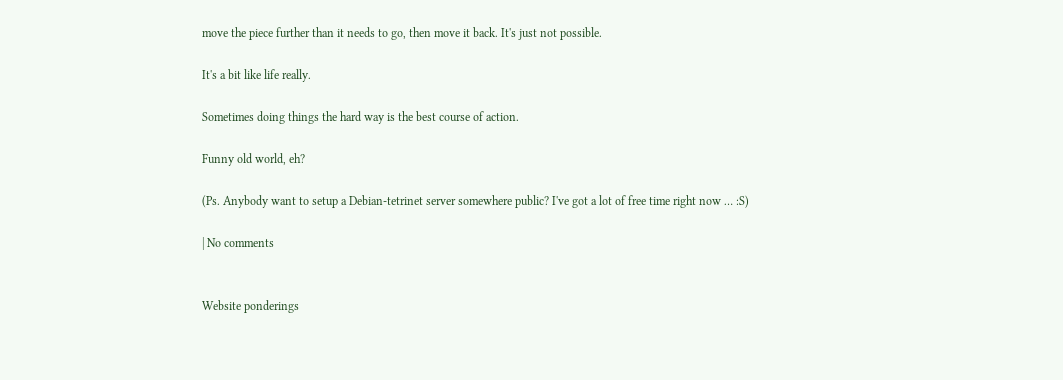move the piece further than it needs to go, then move it back. It's just not possible.

It's a bit like life really.

Sometimes doing things the hard way is the best course of action.

Funny old world, eh?

(Ps. Anybody want to setup a Debian-tetrinet server somewhere public? I've got a lot of free time right now … :S)

| No comments


Website ponderings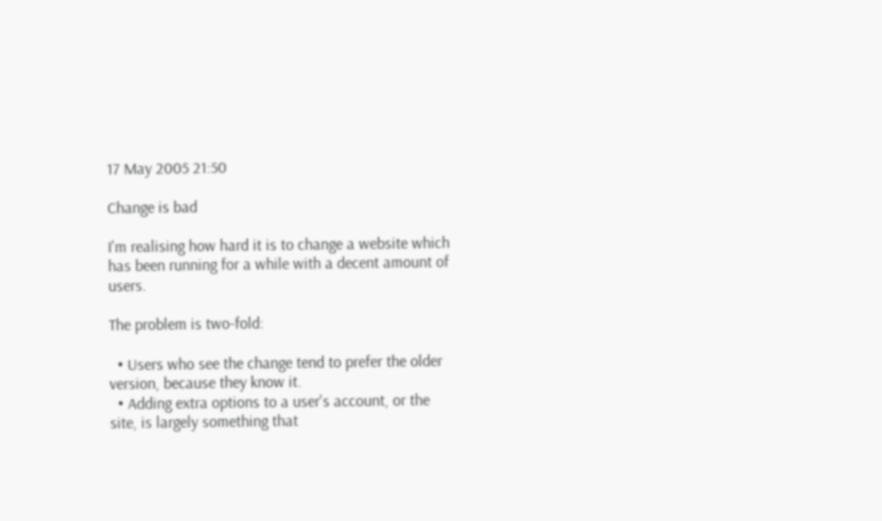17 May 2005 21:50

Change is bad

I'm realising how hard it is to change a website which has been running for a while with a decent amount of users.

The problem is two-fold:

  • Users who see the change tend to prefer the older version, because they know it.
  • Adding extra options to a user's account, or the site, is largely something that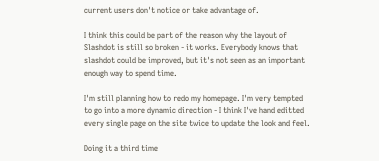current users don't notice or take advantage of.

I think this could be part of the reason why the layout of Slashdot is still so broken - it works. Everybody knows that slashdot could be improved, but it's not seen as an important enough way to spend time.

I'm still planning how to redo my homepage. I'm very tempted to go into a more dynamic direction - I think I've hand editted every single page on the site twice to update the look and feel.

Doing it a third time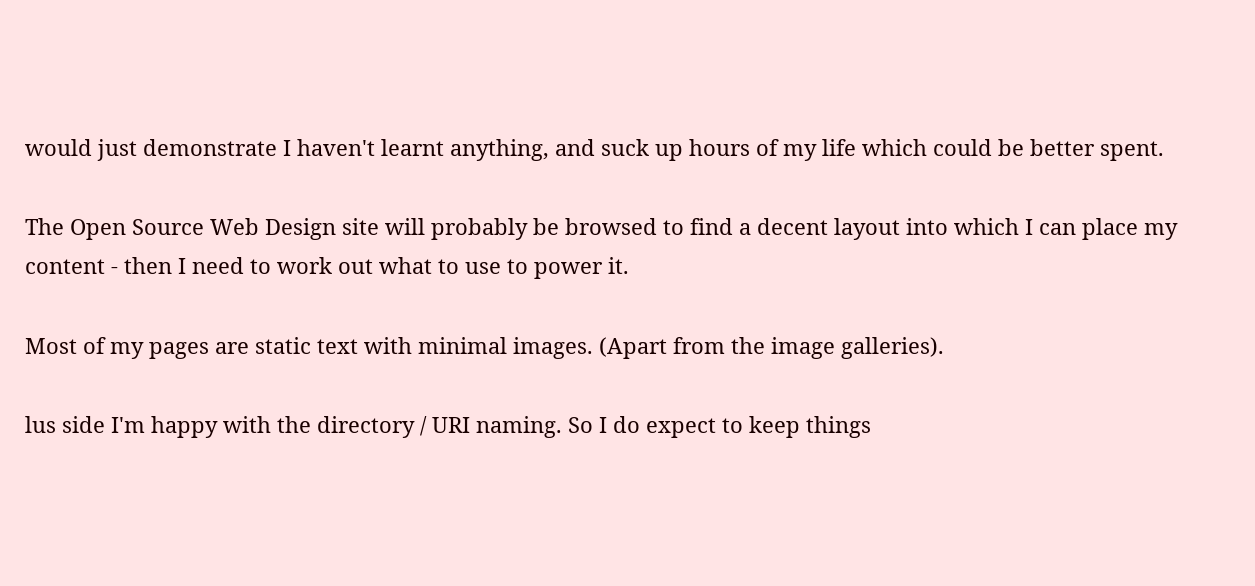would just demonstrate I haven't learnt anything, and suck up hours of my life which could be better spent.

The Open Source Web Design site will probably be browsed to find a decent layout into which I can place my content - then I need to work out what to use to power it.

Most of my pages are static text with minimal images. (Apart from the image galleries).

lus side I'm happy with the directory / URI naming. So I do expect to keep things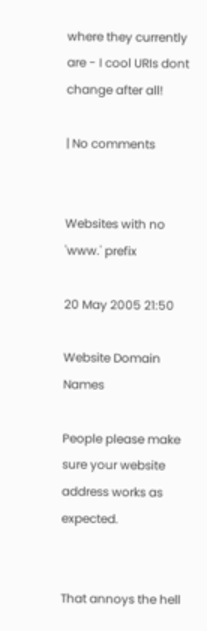where they currently are - I cool URIs dont change after all!

| No comments


Websites with no 'www.' prefix

20 May 2005 21:50

Website Domain Names

People please make sure your website address works as expected.


That annoys the hell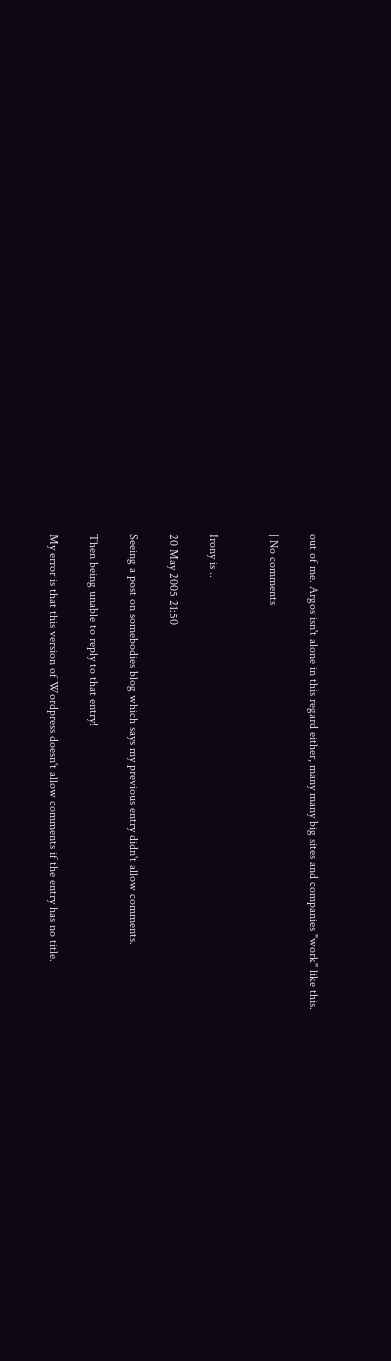out of me. Argos isn't alone in this regard either, many many big sites and companies "work" like this.

| No comments


Irony is ..

20 May 2005 21:50

Seeing a post on somebodies blog which says my previous entry didn't allow comments.

Then being unable to reply to that entry!

My error is that this version of Wordpress doesn't allow comments if the entry has no title.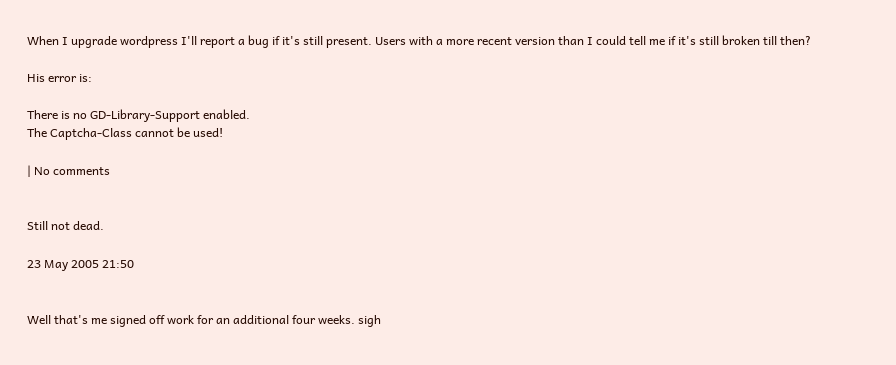When I upgrade wordpress I'll report a bug if it's still present. Users with a more recent version than I could tell me if it's still broken till then?

His error is:

There is no GD-Library-Support enabled.
The Captcha-Class cannot be used!

| No comments


Still not dead.

23 May 2005 21:50


Well that's me signed off work for an additional four weeks. sigh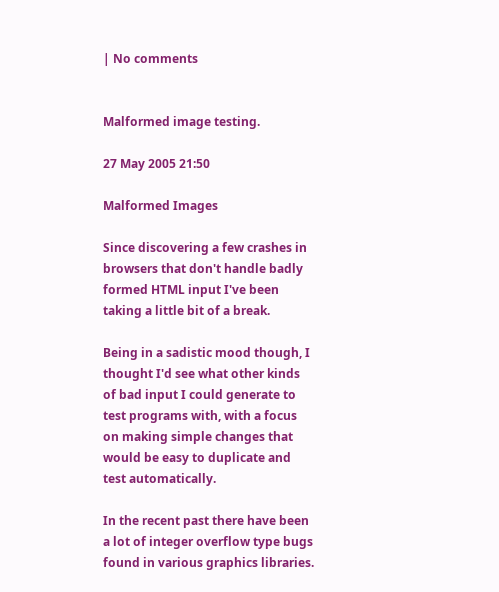| No comments


Malformed image testing.

27 May 2005 21:50

Malformed Images

Since discovering a few crashes in browsers that don't handle badly formed HTML input I've been taking a little bit of a break.

Being in a sadistic mood though, I thought I'd see what other kinds of bad input I could generate to test programs with, with a focus on making simple changes that would be easy to duplicate and test automatically.

In the recent past there have been a lot of integer overflow type bugs found in various graphics libraries.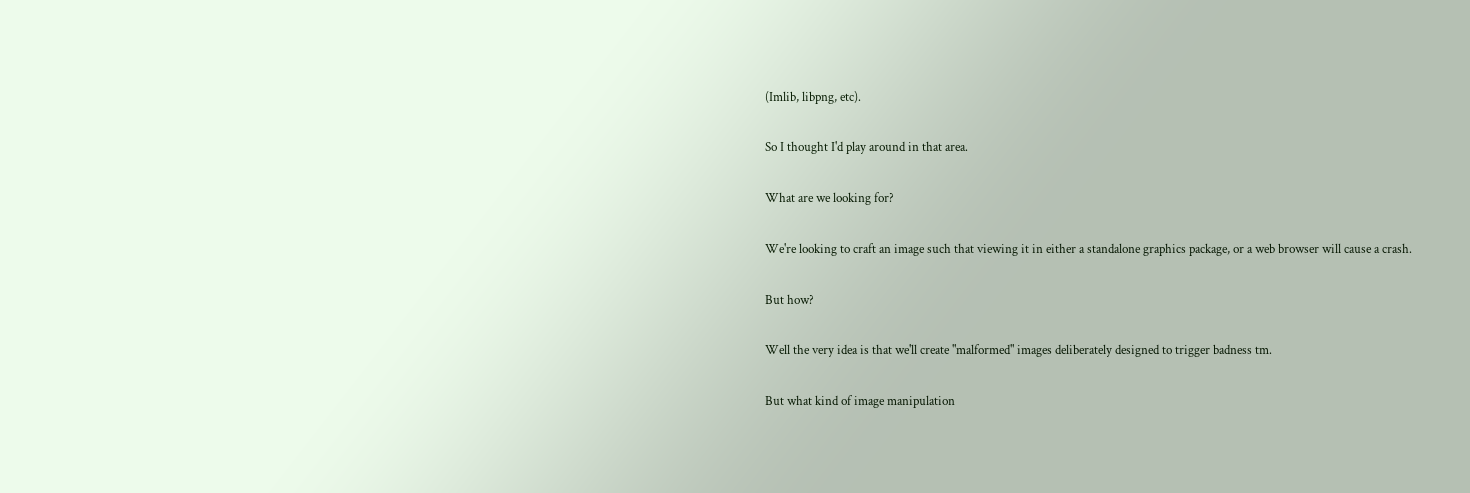(Imlib, libpng, etc).

So I thought I'd play around in that area.

What are we looking for?

We're looking to craft an image such that viewing it in either a standalone graphics package, or a web browser will cause a crash.

But how?

Well the very idea is that we'll create "malformed" images deliberately designed to trigger badness tm.

But what kind of image manipulation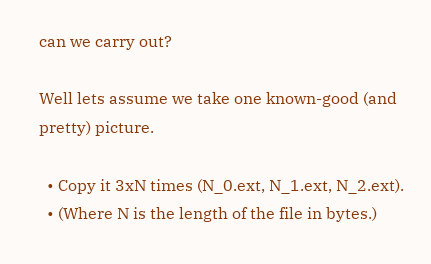can we carry out?

Well lets assume we take one known-good (and pretty) picture.

  • Copy it 3xN times (N_0.ext, N_1.ext, N_2.ext).
  • (Where N is the length of the file in bytes.)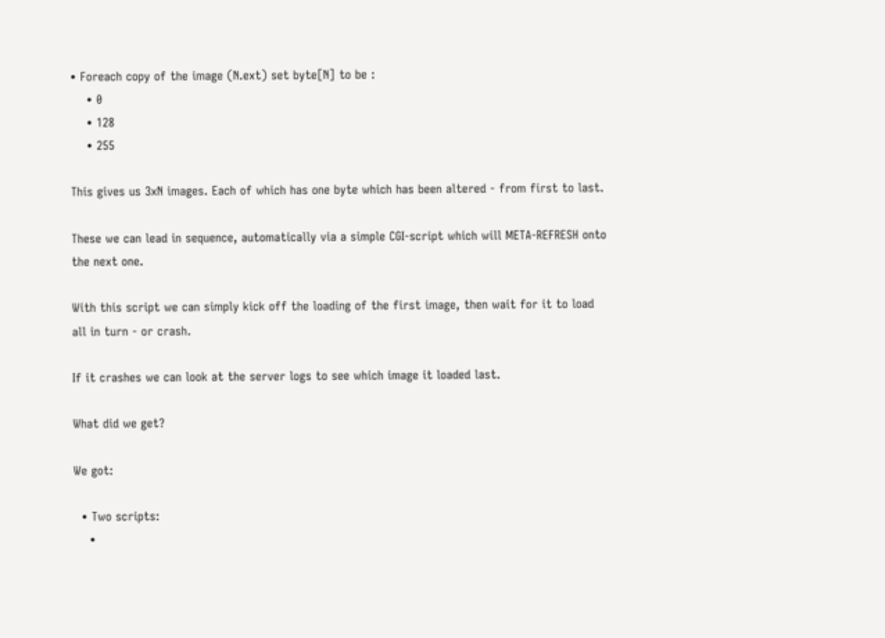• Foreach copy of the image (N.ext) set byte[N] to be :
    • 0
    • 128
    • 255

This gives us 3xN images. Each of which has one byte which has been altered - from first to last.

These we can lead in sequence, automatically via a simple CGI-script which will META-REFRESH onto the next one.

With this script we can simply kick off the loading of the first image, then wait for it to load all in turn - or crash.

If it crashes we can look at the server logs to see which image it loaded last.

What did we get?

We got:

  • Two scripts:
    •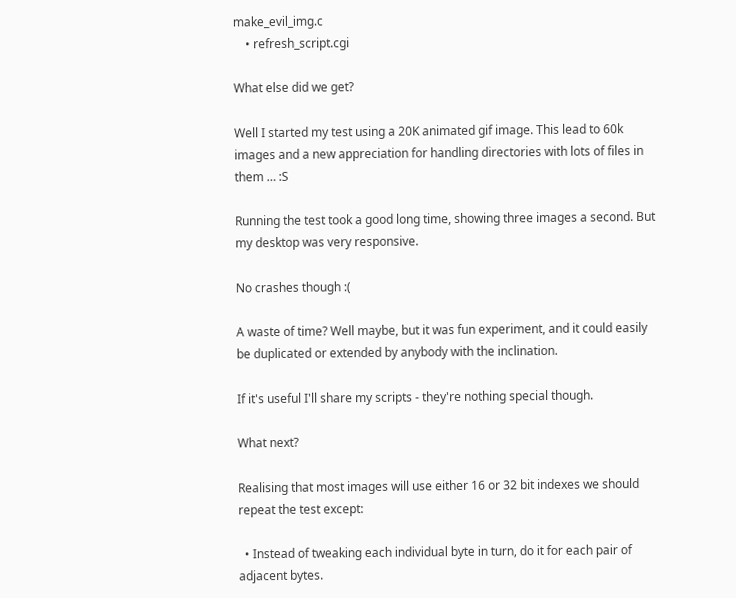make_evil_img.c
    • refresh_script.cgi

What else did we get?

Well I started my test using a 20K animated gif image. This lead to 60k images and a new appreciation for handling directories with lots of files in them … :S

Running the test took a good long time, showing three images a second. But my desktop was very responsive.

No crashes though :(

A waste of time? Well maybe, but it was fun experiment, and it could easily be duplicated or extended by anybody with the inclination.

If it's useful I'll share my scripts - they're nothing special though.

What next?

Realising that most images will use either 16 or 32 bit indexes we should repeat the test except:

  • Instead of tweaking each individual byte in turn, do it for each pair of adjacent bytes.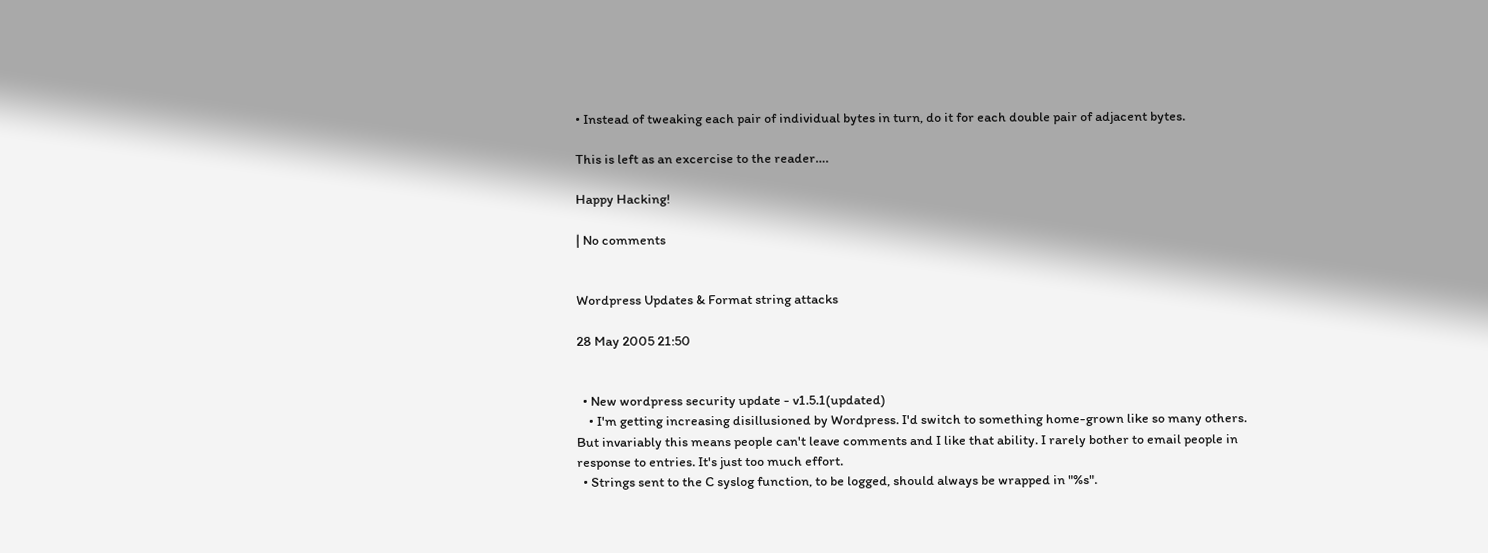• Instead of tweaking each pair of individual bytes in turn, do it for each double pair of adjacent bytes.

This is left as an excercise to the reader….

Happy Hacking!

| No comments


Wordpress Updates & Format string attacks

28 May 2005 21:50


  • New wordpress security update - v1.5.1(updated)
    • I'm getting increasing disillusioned by Wordpress. I'd switch to something home-grown like so many others. But invariably this means people can't leave comments and I like that ability. I rarely bother to email people in response to entries. It's just too much effort.
  • Strings sent to the C syslog function, to be logged, should always be wrapped in "%s".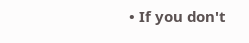• If you don't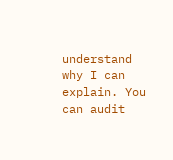understand why I can explain. You can audit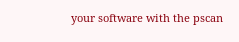your software with the pscan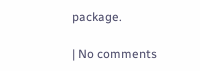package.

| No comments